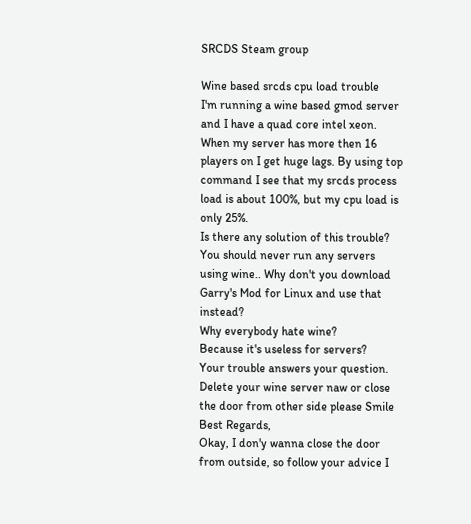SRCDS Steam group

Wine based srcds cpu load trouble
I'm running a wine based gmod server and I have a quad core intel xeon. When my server has more then 16 players on I get huge lags. By using top command I see that my srcds process load is about 100%, but my cpu load is only 25%.
Is there any solution of this trouble?
You should never run any servers using wine.. Why don't you download Garry's Mod for Linux and use that instead?
Why everybody hate wine?
Because it's useless for servers?
Your trouble answers your question.
Delete your wine server naw or close the door from other side please Smile
Best Regards,
Okay, I don'y wanna close the door from outside, so follow your advice I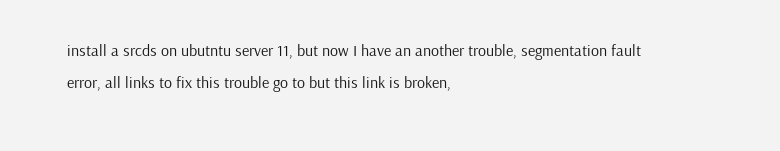install a srcds on ubutntu server 11, but now I have an another trouble, segmentation fault error, all links to fix this trouble go to but this link is broken,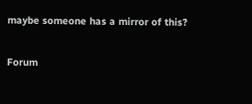maybe someone has a mirror of this?

Forum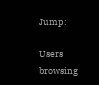Jump:

Users browsing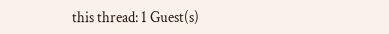this thread: 1 Guest(s)